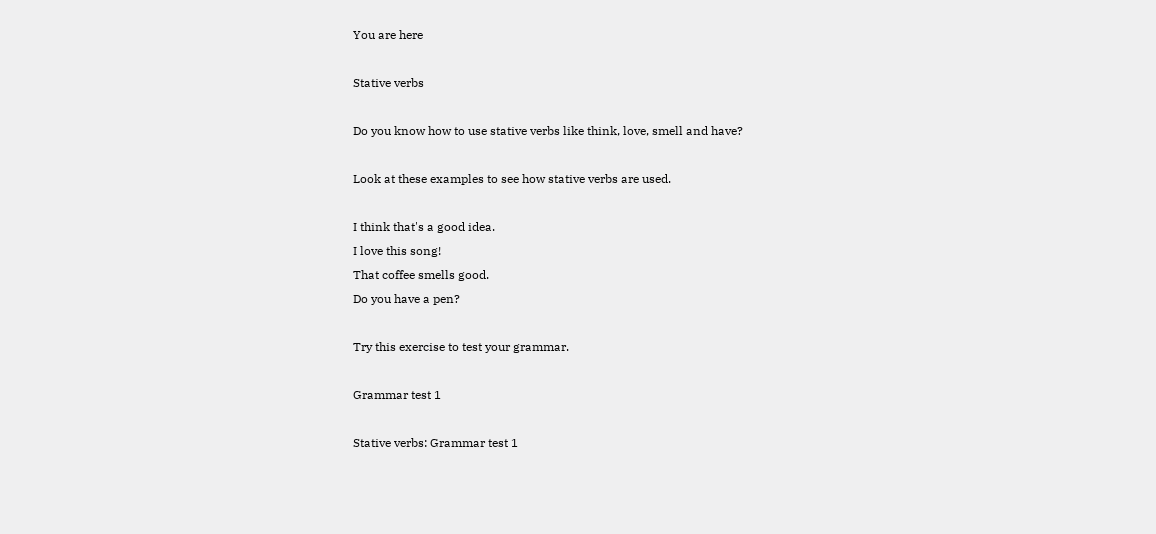You are here

Stative verbs

Do you know how to use stative verbs like think, love, smell and have?

Look at these examples to see how stative verbs are used.

I think that's a good idea.
I love this song!
That coffee smells good.
Do you have a pen?

Try this exercise to test your grammar.

Grammar test 1

Stative verbs: Grammar test 1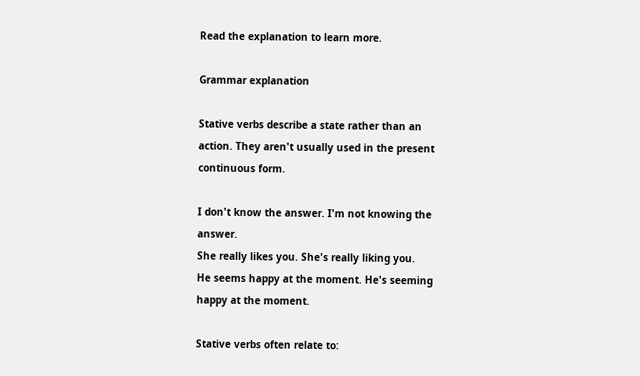Read the explanation to learn more.

Grammar explanation

Stative verbs describe a state rather than an action. They aren't usually used in the present continuous form.

I don't know the answer. I'm not knowing the answer.
She really likes you. She's really liking you.
He seems happy at the moment. He's seeming happy at the moment.

Stative verbs often relate to: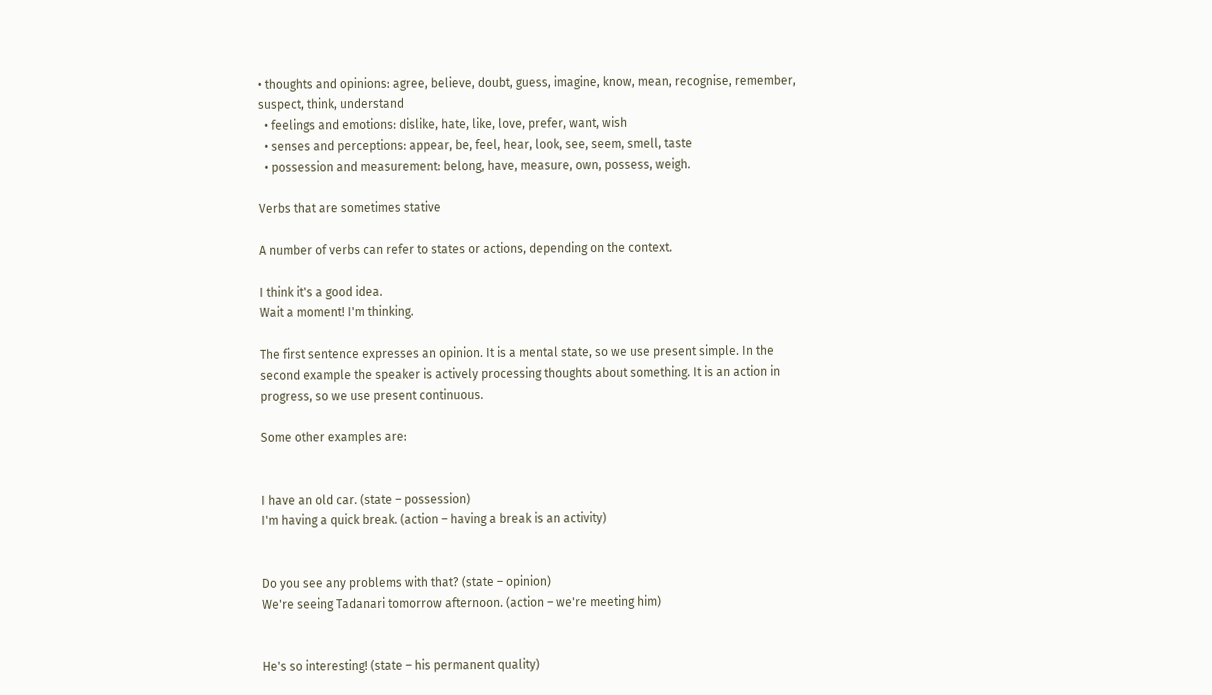• thoughts and opinions: agree, believe, doubt, guess, imagine, know, mean, recognise, remember, suspect, think, understand
  • feelings and emotions: dislike, hate, like, love, prefer, want, wish
  • senses and perceptions: appear, be, feel, hear, look, see, seem, smell, taste
  • possession and measurement: belong, have, measure, own, possess, weigh.

Verbs that are sometimes stative

A number of verbs can refer to states or actions, depending on the context.

I think it's a good idea.
Wait a moment! I'm thinking.

The first sentence expresses an opinion. It is a mental state, so we use present simple. In the second example the speaker is actively processing thoughts about something. It is an action in progress, so we use present continuous.

Some other examples are:


I have an old car. (state – possession)
I'm having a quick break. (action – having a break is an activity)


Do you see any problems with that? (state – opinion)
We're seeing Tadanari tomorrow afternoon. (action – we're meeting him)


He's so interesting! (state – his permanent quality)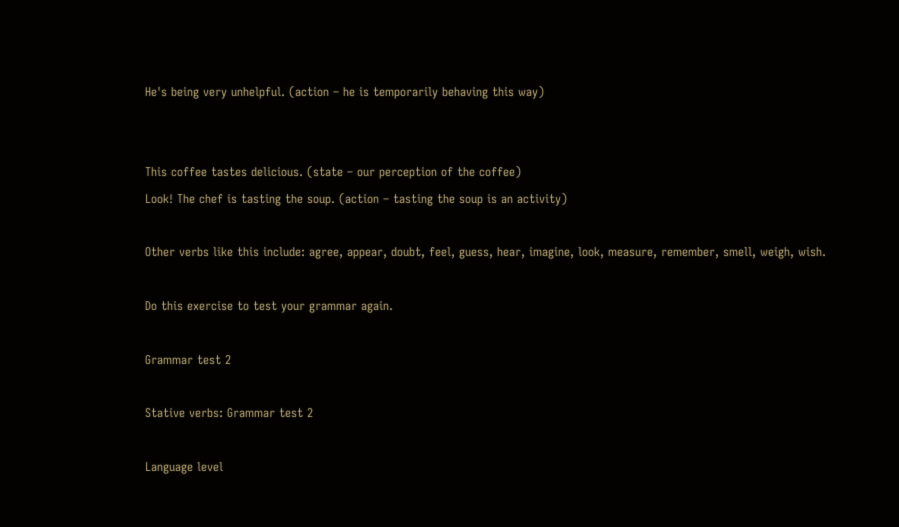He's being very unhelpful. (action – he is temporarily behaving this way)


This coffee tastes delicious. (state – our perception of the coffee)
Look! The chef is tasting the soup. (action – tasting the soup is an activity)

Other verbs like this include: agree, appear, doubt, feel, guess, hear, imagine, look, measure, remember, smell, weigh, wish.

Do this exercise to test your grammar again.

Grammar test 2

Stative verbs: Grammar test 2

Language level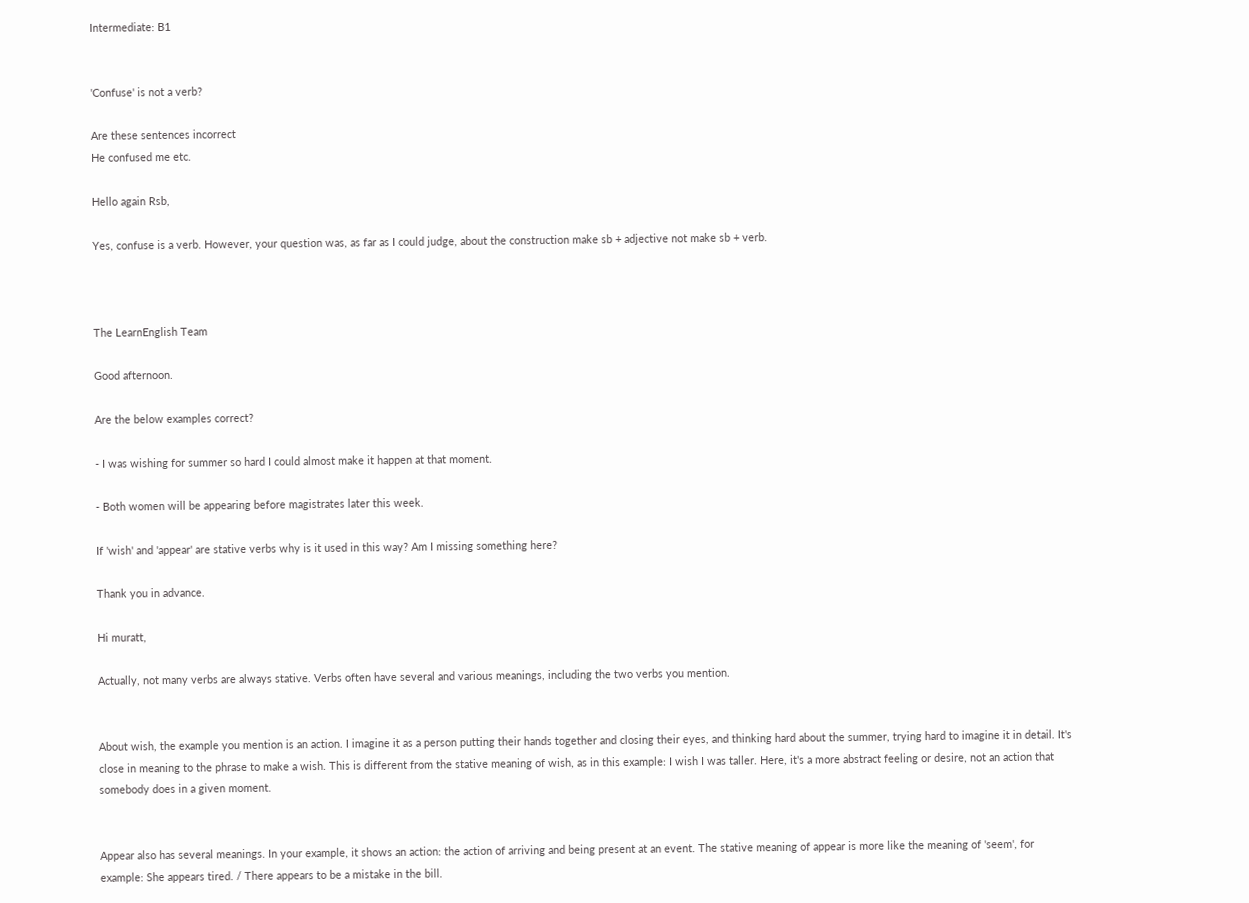Intermediate: B1


'Confuse' is not a verb?

Are these sentences incorrect
He confused me etc.

Hello again Rsb,

Yes, confuse is a verb. However, your question was, as far as I could judge, about the construction make sb + adjective not make sb + verb.



The LearnEnglish Team

Good afternoon.

Are the below examples correct?

- I was wishing for summer so hard I could almost make it happen at that moment.

- Both women will be appearing before magistrates later this week.

If 'wish' and 'appear' are stative verbs why is it used in this way? Am I missing something here?

Thank you in advance.

Hi muratt,

Actually, not many verbs are always stative. Verbs often have several and various meanings, including the two verbs you mention.


About wish, the example you mention is an action. I imagine it as a person putting their hands together and closing their eyes, and thinking hard about the summer, trying hard to imagine it in detail. It's close in meaning to the phrase to make a wish. This is different from the stative meaning of wish, as in this example: I wish I was taller. Here, it's a more abstract feeling or desire, not an action that somebody does in a given moment.


Appear also has several meanings. In your example, it shows an action: the action of arriving and being present at an event. The stative meaning of appear is more like the meaning of 'seem', for example: She appears tired. / There appears to be a mistake in the bill.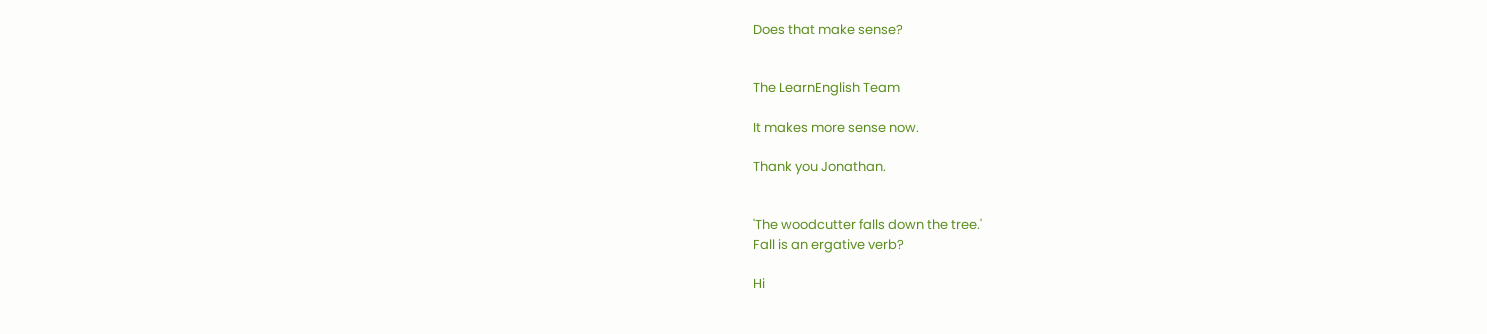Does that make sense?


The LearnEnglish Team

It makes more sense now.

Thank you Jonathan.


'The woodcutter falls down the tree.'
Fall is an ergative verb?

Hi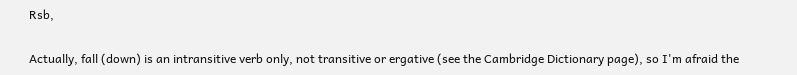Rsb,

Actually, fall (down) is an intransitive verb only, not transitive or ergative (see the Cambridge Dictionary page), so I'm afraid the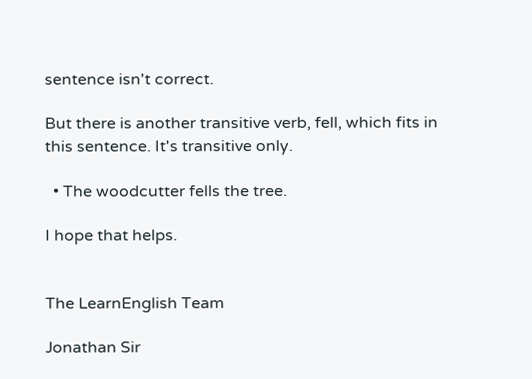sentence isn't correct.

But there is another transitive verb, fell, which fits in this sentence. It's transitive only.

  • The woodcutter fells the tree.

I hope that helps.


The LearnEnglish Team

Jonathan Sir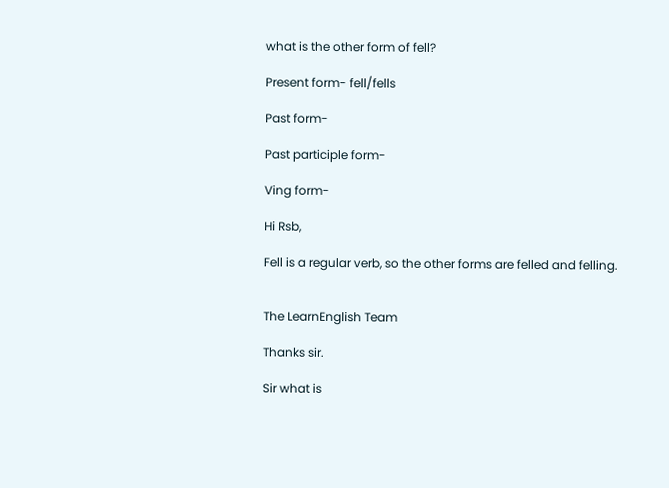what is the other form of fell?

Present form- fell/fells

Past form-

Past participle form-

Ving form-

Hi Rsb,

Fell is a regular verb, so the other forms are felled and felling.


The LearnEnglish Team

Thanks sir.

Sir what is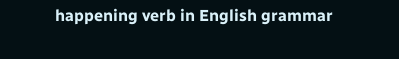happening verb in English grammar